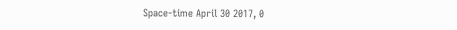Space-time April 30 2017, 0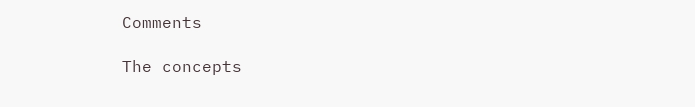Comments

The concepts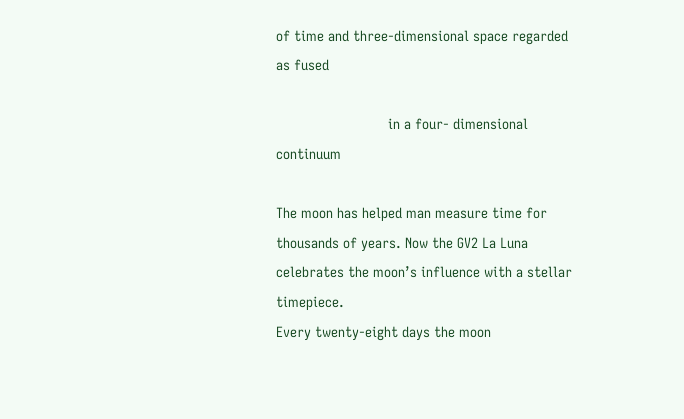of time and three-dimensional space regarded as fused

                            in a four- dimensional continuum

The moon has helped man measure time for thousands of years. Now the GV2 La Luna celebrates the moon’s influence with a stellar timepiece.
Every twenty-eight days the moon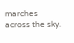marches across the sky.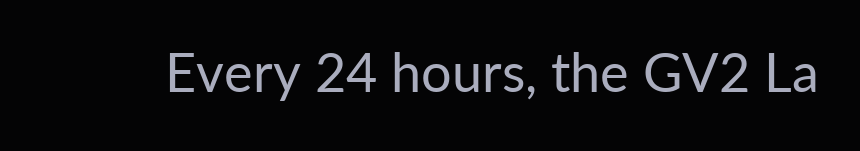Every 24 hours, the GV2 La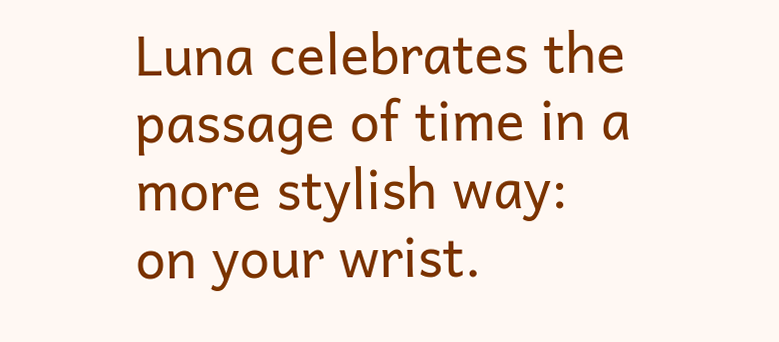Luna celebrates the passage of time in a more stylish way: on your wrist.